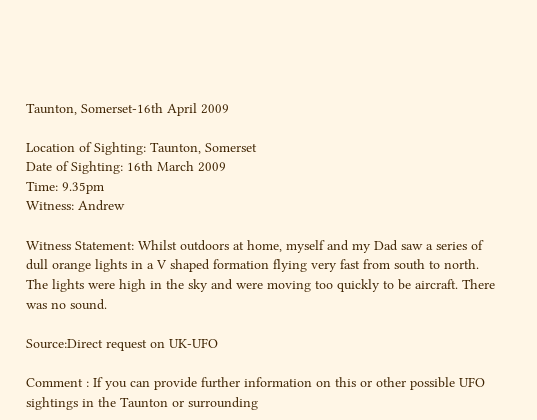Taunton, Somerset-16th April 2009

Location of Sighting: Taunton, Somerset
Date of Sighting: 16th March 2009
Time: 9.35pm
Witness: Andrew

Witness Statement: Whilst outdoors at home, myself and my Dad saw a series of dull orange lights in a V shaped formation flying very fast from south to north. The lights were high in the sky and were moving too quickly to be aircraft. There was no sound.

Source:Direct request on UK-UFO

Comment : If you can provide further information on this or other possible UFO sightings in the Taunton or surrounding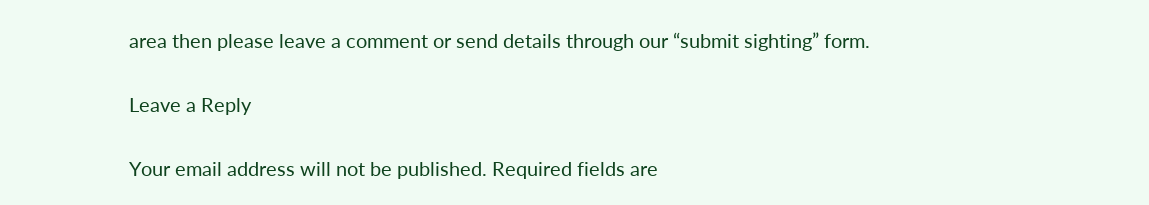area then please leave a comment or send details through our “submit sighting” form.

Leave a Reply

Your email address will not be published. Required fields are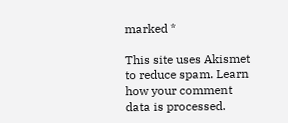marked *

This site uses Akismet to reduce spam. Learn how your comment data is processed.